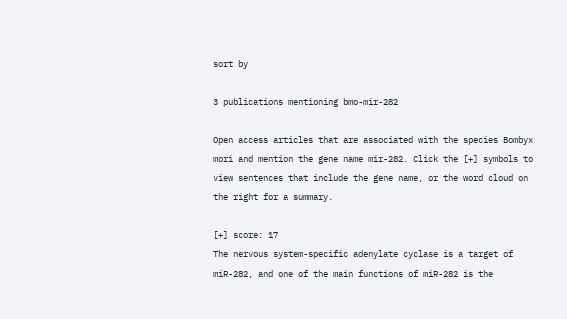sort by

3 publications mentioning bmo-mir-282

Open access articles that are associated with the species Bombyx mori and mention the gene name mir-282. Click the [+] symbols to view sentences that include the gene name, or the word cloud on the right for a summary.

[+] score: 17
The nervous system-specific adenylate cyclase is a target of miR-282, and one of the main functions of miR-282 is the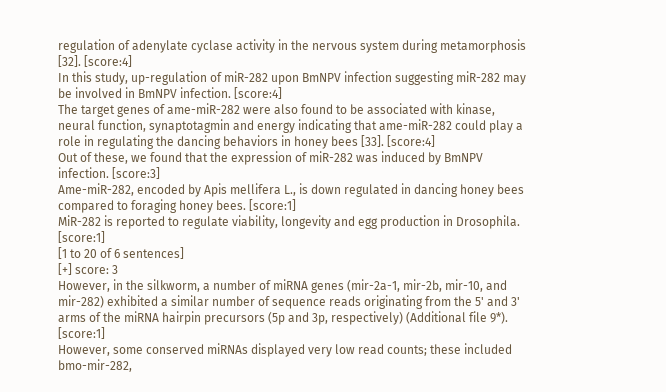regulation of adenylate cyclase activity in the nervous system during metamorphosis [32]. [score:4]
In this study, up-regulation of miR-282 upon BmNPV infection suggesting miR-282 may be involved in BmNPV infection. [score:4]
The target genes of ame-miR-282 were also found to be associated with kinase, neural function, synaptotagmin and energy indicating that ame-miR-282 could play a role in regulating the dancing behaviors in honey bees [33]. [score:4]
Out of these, we found that the expression of miR-282 was induced by BmNPV infection. [score:3]
Ame-miR-282, encoded by Apis mellifera L., is down regulated in dancing honey bees compared to foraging honey bees. [score:1]
MiR-282 is reported to regulate viability, longevity and egg production in Drosophila. [score:1]
[1 to 20 of 6 sentences]
[+] score: 3
However, in the silkworm, a number of miRNA genes (mir-2a-1, mir-2b, mir-10, and mir-282) exhibited a similar number of sequence reads originating from the 5' and 3' arms of the miRNA hairpin precursors (5p and 3p, respectively) (Additional file 9*). [score:1]
However, some conserved miRNAs displayed very low read counts; these included bmo-mir-282,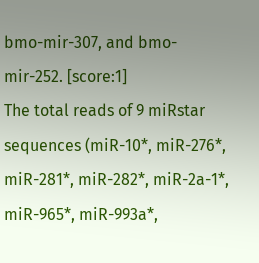bmo-mir-307, and bmo-mir-252. [score:1]
The total reads of 9 miRstar sequences (miR-10*, miR-276*, miR-281*, miR-282*, miR-2a-1*, miR-965*, miR-993a*,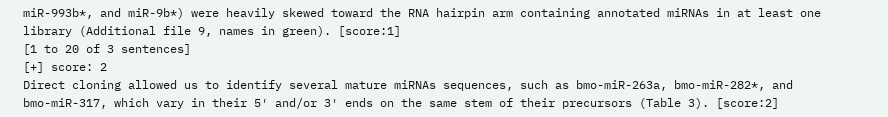miR-993b*, and miR-9b*) were heavily skewed toward the RNA hairpin arm containing annotated miRNAs in at least one library (Additional file 9, names in green). [score:1]
[1 to 20 of 3 sentences]
[+] score: 2
Direct cloning allowed us to identify several mature miRNAs sequences, such as bmo-miR-263a, bmo-miR-282*, and bmo-miR-317, which vary in their 5′ and/or 3′ ends on the same stem of their precursors (Table 3). [score:2]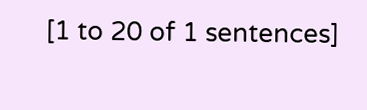[1 to 20 of 1 sentences]